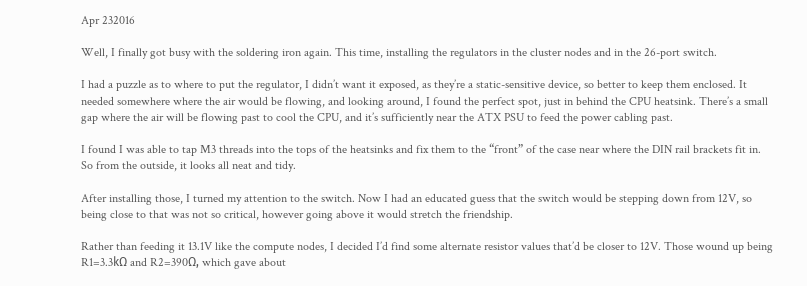Apr 232016

Well, I finally got busy with the soldering iron again. This time, installing the regulators in the cluster nodes and in the 26-port switch.

I had a puzzle as to where to put the regulator, I didn’t want it exposed, as they’re a static-sensitive device, so better to keep them enclosed. It needed somewhere where the air would be flowing, and looking around, I found the perfect spot, just in behind the CPU heatsink. There’s a small gap where the air will be flowing past to cool the CPU, and it’s sufficiently near the ATX PSU to feed the power cabling past.

I found I was able to tap M3 threads into the tops of the heatsinks and fix them to the “front” of the case near where the DIN rail brackets fit in. So from the outside, it looks all neat and tidy.

After installing those, I turned my attention to the switch. Now I had an educated guess that the switch would be stepping down from 12V, so being close to that was not so critical, however going above it would stretch the friendship.

Rather than feeding it 13.1V like the compute nodes, I decided I’d find some alternate resistor values that’d be closer to 12V. Those wound up being R1=3.3kΩ and R2=390Ω, which gave about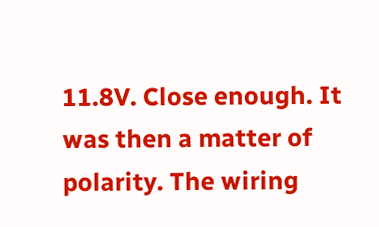11.8V. Close enough. It was then a matter of polarity. The wiring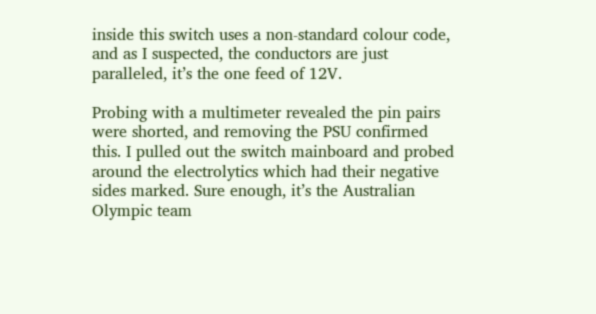inside this switch uses a non-standard colour code, and as I suspected, the conductors are just paralleled, it’s the one feed of 12V.

Probing with a multimeter revealed the pin pairs were shorted, and removing the PSU confirmed this. I pulled out the switch mainboard and probed around the electrolytics which had their negative sides marked. Sure enough, it’s the Australian Olympic team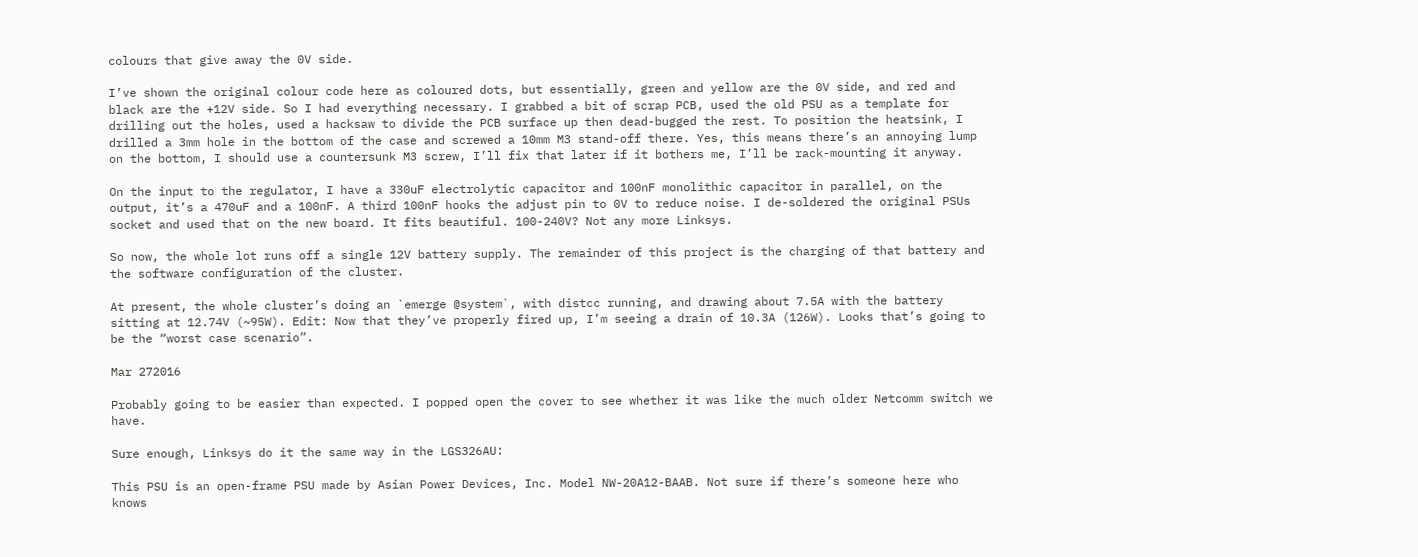colours that give away the 0V side.

I’ve shown the original colour code here as coloured dots, but essentially, green and yellow are the 0V side, and red and black are the +12V side. So I had everything necessary. I grabbed a bit of scrap PCB, used the old PSU as a template for drilling out the holes, used a hacksaw to divide the PCB surface up then dead-bugged the rest. To position the heatsink, I drilled a 3mm hole in the bottom of the case and screwed a 10mm M3 stand-off there. Yes, this means there’s an annoying lump on the bottom, I should use a countersunk M3 screw, I’ll fix that later if it bothers me, I’ll be rack-mounting it anyway.

On the input to the regulator, I have a 330uF electrolytic capacitor and 100nF monolithic capacitor in parallel, on the output, it’s a 470uF and a 100nF. A third 100nF hooks the adjust pin to 0V to reduce noise. I de-soldered the original PSUs socket and used that on the new board. It fits beautiful. 100-240V? Not any more Linksys.

So now, the whole lot runs off a single 12V battery supply. The remainder of this project is the charging of that battery and the software configuration of the cluster.

At present, the whole cluster’s doing an `emerge @system`, with distcc running, and drawing about 7.5A with the battery sitting at 12.74V (~95W). Edit: Now that they’ve properly fired up, I’m seeing a drain of 10.3A (126W). Looks that’s going to be the “worst case scenario”.

Mar 272016

Probably going to be easier than expected. I popped open the cover to see whether it was like the much older Netcomm switch we have.

Sure enough, Linksys do it the same way in the LGS326AU:

This PSU is an open-frame PSU made by Asian Power Devices, Inc. Model NW-20A12-BAAB. Not sure if there’s someone here who knows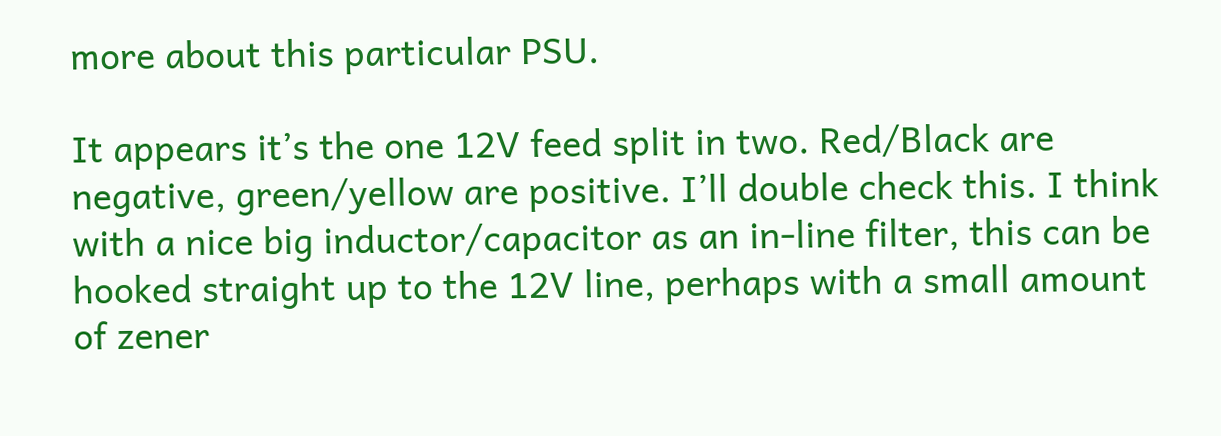more about this particular PSU.

It appears it’s the one 12V feed split in two. Red/Black are negative, green/yellow are positive. I’ll double check this. I think with a nice big inductor/capacitor as an in-line filter, this can be hooked straight up to the 12V line, perhaps with a small amount of zener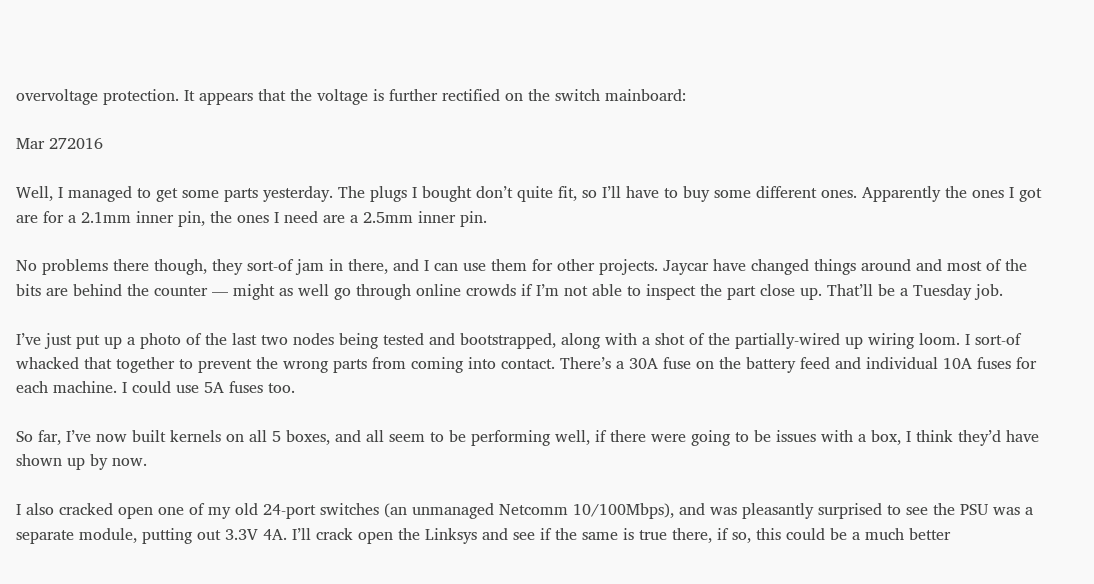overvoltage protection. It appears that the voltage is further rectified on the switch mainboard:

Mar 272016

Well, I managed to get some parts yesterday. The plugs I bought don’t quite fit, so I’ll have to buy some different ones. Apparently the ones I got are for a 2.1mm inner pin, the ones I need are a 2.5mm inner pin.

No problems there though, they sort-of jam in there, and I can use them for other projects. Jaycar have changed things around and most of the bits are behind the counter — might as well go through online crowds if I’m not able to inspect the part close up. That’ll be a Tuesday job.

I’ve just put up a photo of the last two nodes being tested and bootstrapped, along with a shot of the partially-wired up wiring loom. I sort-of whacked that together to prevent the wrong parts from coming into contact. There’s a 30A fuse on the battery feed and individual 10A fuses for each machine. I could use 5A fuses too.

So far, I’ve now built kernels on all 5 boxes, and all seem to be performing well, if there were going to be issues with a box, I think they’d have shown up by now.

I also cracked open one of my old 24-port switches (an unmanaged Netcomm 10/100Mbps), and was pleasantly surprised to see the PSU was a separate module, putting out 3.3V 4A. I’ll crack open the Linksys and see if the same is true there, if so, this could be a much better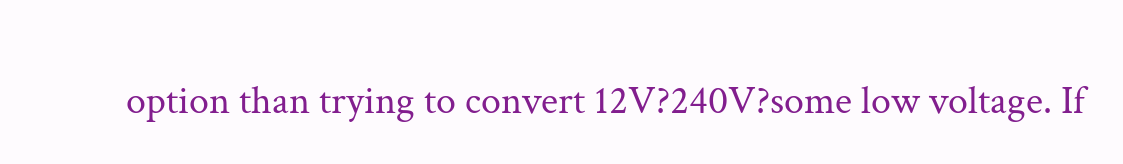option than trying to convert 12V?240V?some low voltage. If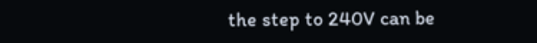the step to 240V can be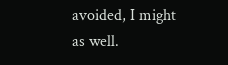avoided, I might as well.